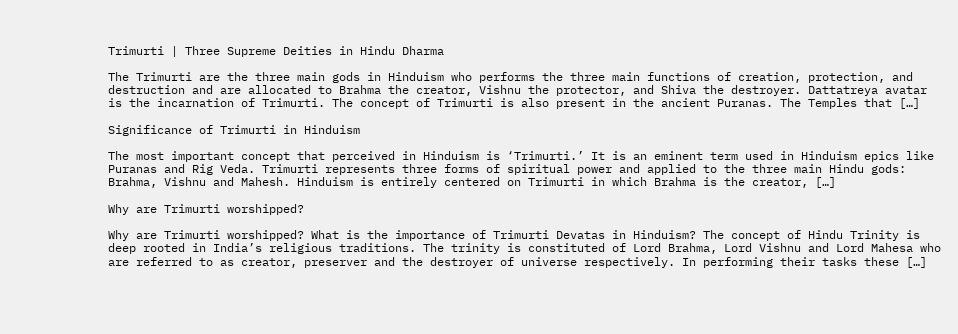Trimurti | Three Supreme Deities in Hindu Dharma

The Trimurti are the three main gods in Hinduism who performs the three main functions of creation, protection, and destruction and are allocated to Brahma the creator, Vishnu the protector, and Shiva the destroyer. Dattatreya avatar is the incarnation of Trimurti. The concept of Trimurti is also present in the ancient Puranas. The Temples that […]

Significance of Trimurti in Hinduism

The most important concept that perceived in Hinduism is ‘Trimurti.’ It is an eminent term used in Hinduism epics like Puranas and Rig Veda. Trimurti represents three forms of spiritual power and applied to the three main Hindu gods: Brahma, Vishnu and Mahesh. Hinduism is entirely centered on Trimurti in which Brahma is the creator, […]

Why are Trimurti worshipped?

Why are Trimurti worshipped? What is the importance of Trimurti Devatas in Hinduism? The concept of Hindu Trinity is deep rooted in India’s religious traditions. The trinity is constituted of Lord Brahma, Lord Vishnu and Lord Mahesa who are referred to as creator, preserver and the destroyer of universe respectively. In performing their tasks these […]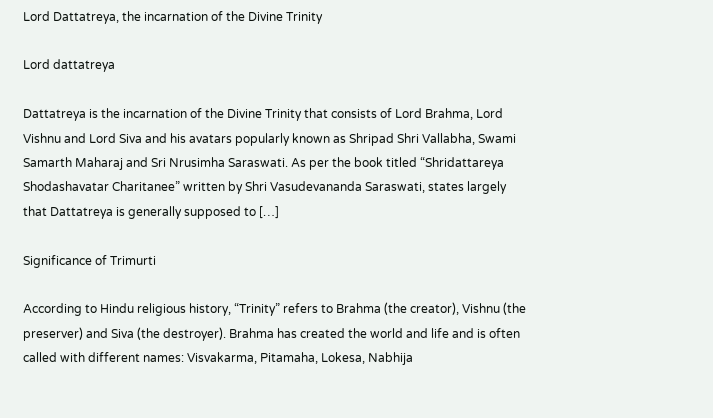Lord Dattatreya, the incarnation of the Divine Trinity

Lord dattatreya

Dattatreya is the incarnation of the Divine Trinity that consists of Lord Brahma, Lord Vishnu and Lord Siva and his avatars popularly known as Shripad Shri Vallabha, Swami Samarth Maharaj and Sri Nrusimha Saraswati. As per the book titled “Shridattareya Shodashavatar Charitanee” written by Shri Vasudevananda Saraswati, states largely that Dattatreya is generally supposed to […]

Significance of Trimurti

According to Hindu religious history, “Trinity” refers to Brahma (the creator), Vishnu (the preserver) and Siva (the destroyer). Brahma has created the world and life and is often called with different names: Visvakarma, Pitamaha, Lokesa, Nabhija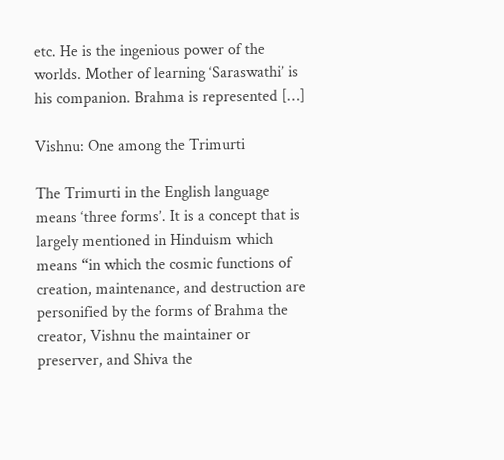etc. He is the ingenious power of the worlds. Mother of learning ‘Saraswathi’ is his companion. Brahma is represented […]

Vishnu: One among the Trimurti

The Trimurti in the English language means ‘three forms’. It is a concept that is largely mentioned in Hinduism which means “in which the cosmic functions of creation, maintenance, and destruction are personified by the forms of Brahma the creator, Vishnu the maintainer or preserver, and Shiva the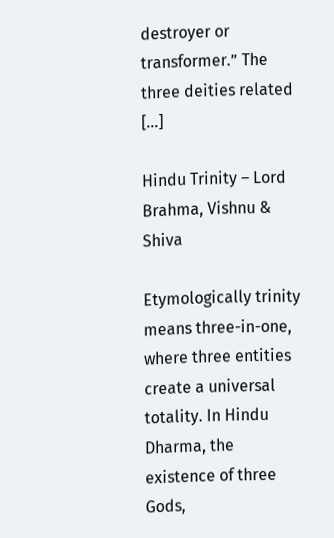destroyer or transformer.” The three deities related […]

Hindu Trinity – Lord Brahma, Vishnu & Shiva

Etymologically trinity means three-in-one, where three entities create a universal totality. In Hindu Dharma, the existence of three Gods,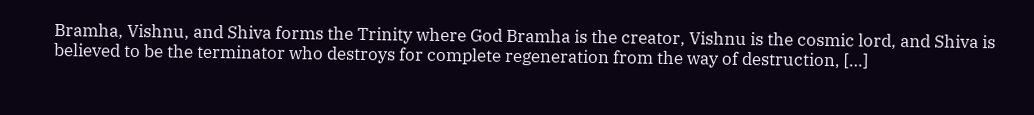Bramha, Vishnu, and Shiva forms the Trinity where God Bramha is the creator, Vishnu is the cosmic lord, and Shiva is believed to be the terminator who destroys for complete regeneration from the way of destruction, […]